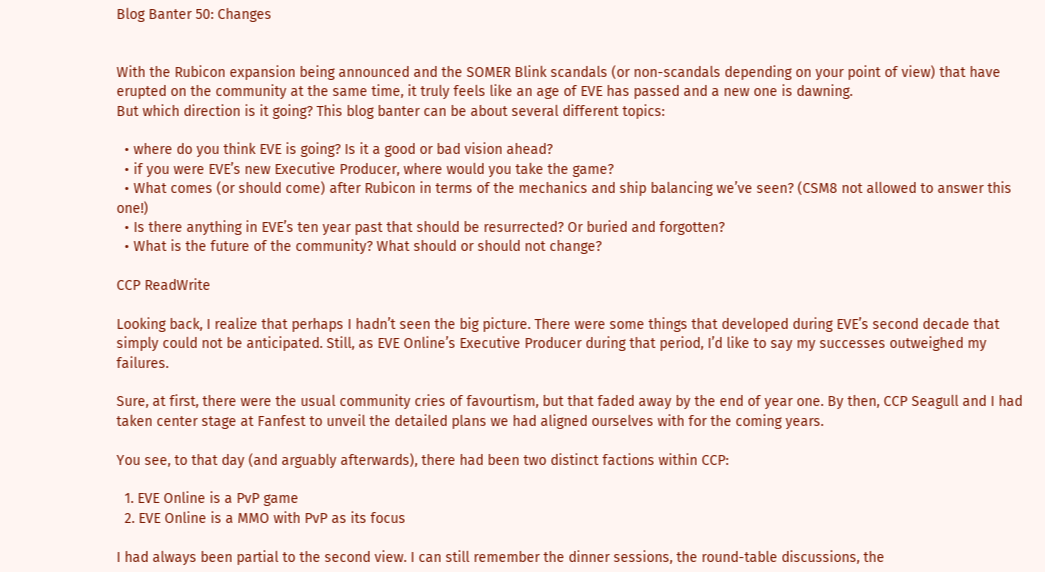Blog Banter 50: Changes


With the Rubicon expansion being announced and the SOMER Blink scandals (or non-scandals depending on your point of view) that have erupted on the community at the same time, it truly feels like an age of EVE has passed and a new one is dawning.
But which direction is it going? This blog banter can be about several different topics:

  • where do you think EVE is going? Is it a good or bad vision ahead?
  • if you were EVE’s new Executive Producer, where would you take the game?
  • What comes (or should come) after Rubicon in terms of the mechanics and ship balancing we’ve seen? (CSM8 not allowed to answer this one!)
  • Is there anything in EVE’s ten year past that should be resurrected? Or buried and forgotten?
  • What is the future of the community? What should or should not change?

CCP ReadWrite

Looking back, I realize that perhaps I hadn’t seen the big picture. There were some things that developed during EVE’s second decade that simply could not be anticipated. Still, as EVE Online’s Executive Producer during that period, I’d like to say my successes outweighed my failures.

Sure, at first, there were the usual community cries of favourtism, but that faded away by the end of year one. By then, CCP Seagull and I had taken center stage at Fanfest to unveil the detailed plans we had aligned ourselves with for the coming years.

You see, to that day (and arguably afterwards), there had been two distinct factions within CCP:

  1. EVE Online is a PvP game
  2. EVE Online is a MMO with PvP as its focus

I had always been partial to the second view. I can still remember the dinner sessions, the round-table discussions, the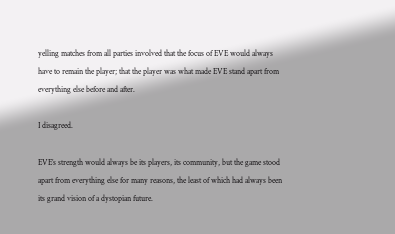yelling matches from all parties involved that the focus of EVE would always  have to remain the player; that the player was what made EVE stand apart from everything else before and after.

I disagreed.

EVE’s strength would always be its players, its community, but the game stood apart from everything else for many reasons, the least of which had always been its grand vision of a dystopian future.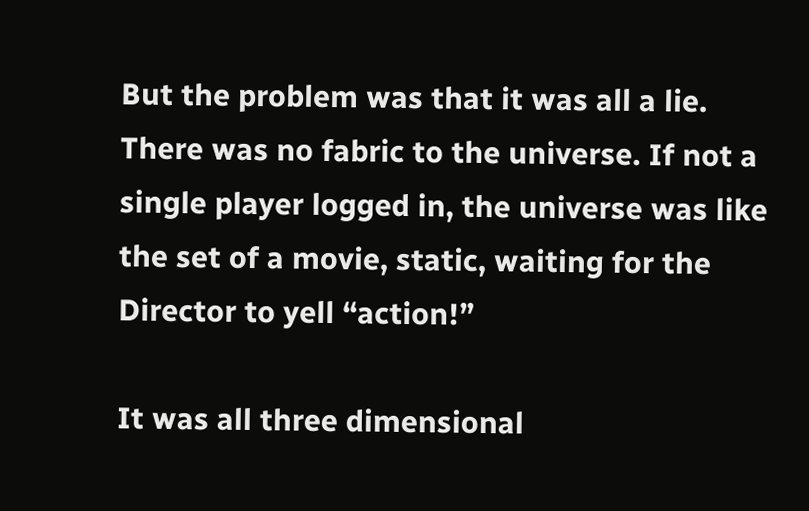But the problem was that it was all a lie. There was no fabric to the universe. If not a single player logged in, the universe was like the set of a movie, static, waiting for the Director to yell “action!”

It was all three dimensional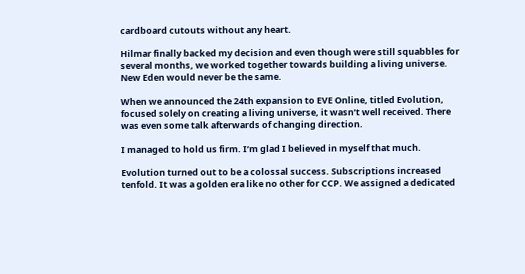cardboard cutouts without any heart.

Hilmar finally backed my decision and even though were still squabbles for several months, we worked together towards building a living universe. New Eden would never be the same.

When we announced the 24th expansion to EVE Online, titled Evolution, focused solely on creating a living universe, it wasn’t well received. There was even some talk afterwards of changing direction.

I managed to hold us firm. I’m glad I believed in myself that much.

Evolution turned out to be a colossal success. Subscriptions increased tenfold. It was a golden era like no other for CCP. We assigned a dedicated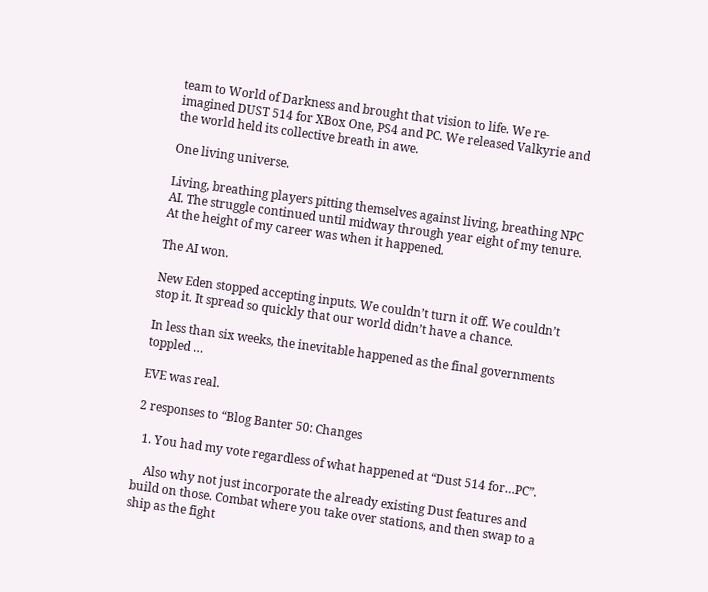team to World of Darkness and brought that vision to life. We re-imagined DUST 514 for XBox One, PS4 and PC. We released Valkyrie and the world held its collective breath in awe.

One living universe.

Living, breathing players pitting themselves against living, breathing NPC AI. The struggle continued until midway through year eight of my tenure. At the height of my career was when it happened.

The AI won.

New Eden stopped accepting inputs. We couldn’t turn it off. We couldn’t stop it. It spread so quickly that our world didn’t have a chance.

In less than six weeks, the inevitable happened as the final governments toppled …

EVE was real.

2 responses to “Blog Banter 50: Changes

  1. You had my vote regardless of what happened at “Dust 514 for…PC”.

    Also why not just incorporate the already existing Dust features and build on those. Combat where you take over stations, and then swap to a ship as the fight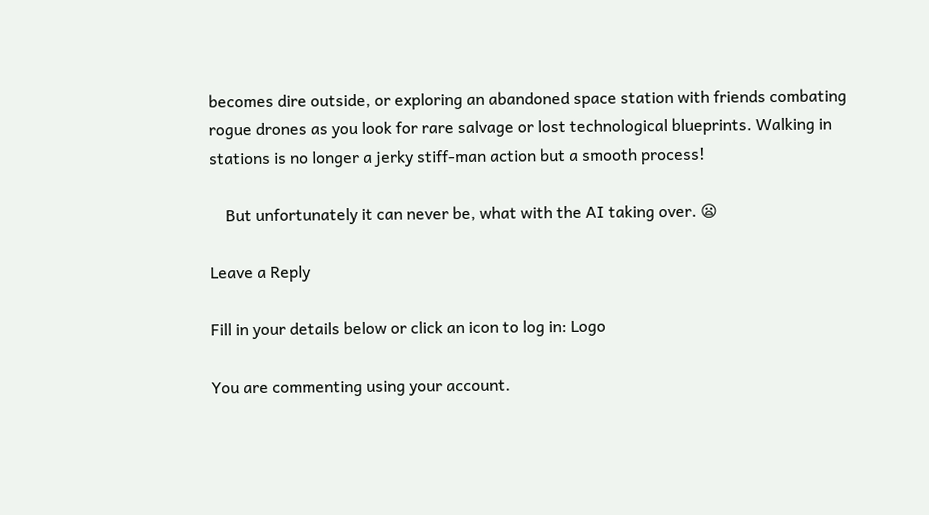becomes dire outside, or exploring an abandoned space station with friends combating rogue drones as you look for rare salvage or lost technological blueprints. Walking in stations is no longer a jerky stiff-man action but a smooth process!

    But unfortunately it can never be, what with the AI taking over. 😦

Leave a Reply

Fill in your details below or click an icon to log in: Logo

You are commenting using your account.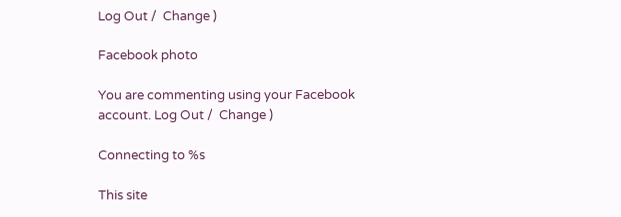Log Out /  Change )

Facebook photo

You are commenting using your Facebook account. Log Out /  Change )

Connecting to %s

This site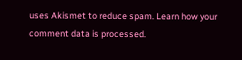uses Akismet to reduce spam. Learn how your comment data is processed.